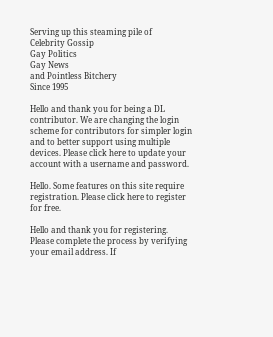Serving up this steaming pile of
Celebrity Gossip
Gay Politics
Gay News
and Pointless Bitchery
Since 1995

Hello and thank you for being a DL contributor. We are changing the login scheme for contributors for simpler login and to better support using multiple devices. Please click here to update your account with a username and password.

Hello. Some features on this site require registration. Please click here to register for free.

Hello and thank you for registering. Please complete the process by verifying your email address. If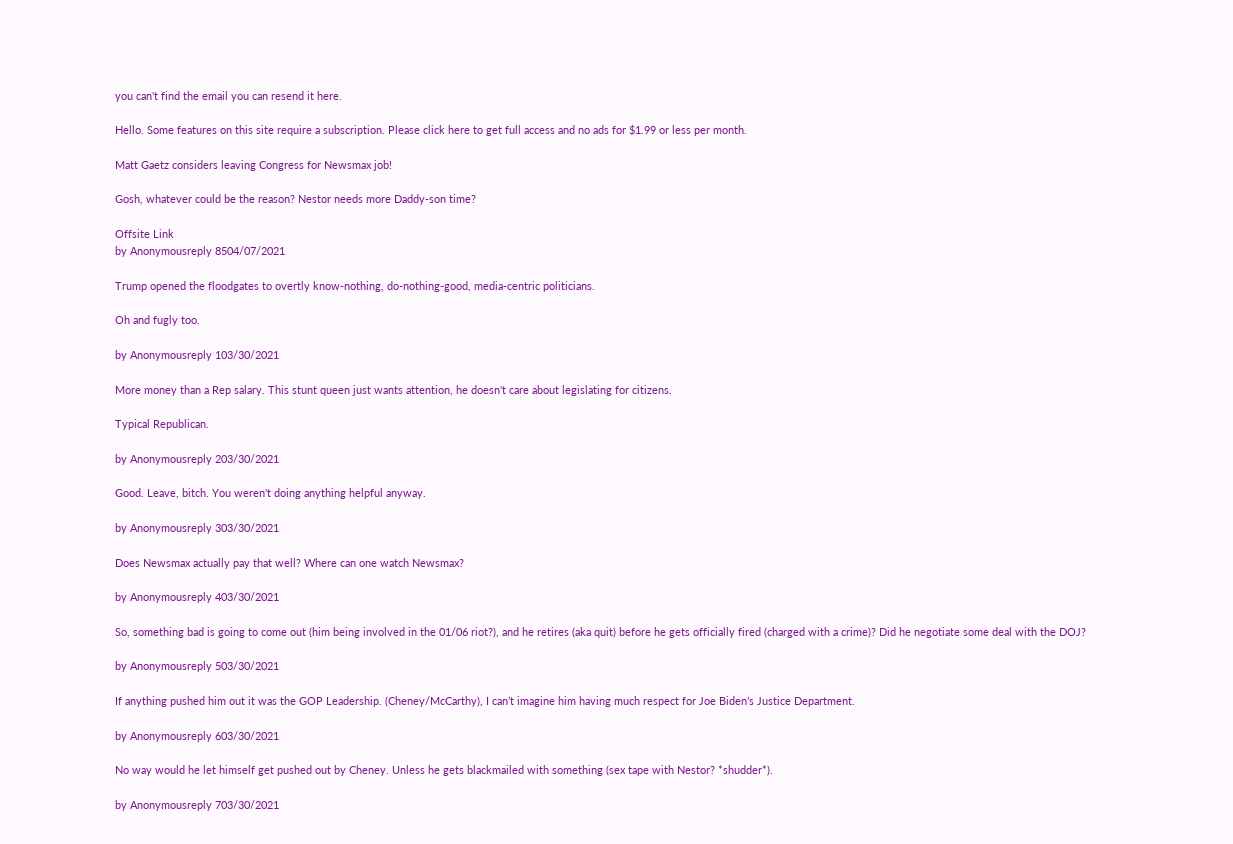you can't find the email you can resend it here.

Hello. Some features on this site require a subscription. Please click here to get full access and no ads for $1.99 or less per month.

Matt Gaetz considers leaving Congress for Newsmax job!

Gosh, whatever could be the reason? Nestor needs more Daddy-son time?

Offsite Link
by Anonymousreply 8504/07/2021

Trump opened the floodgates to overtly know-nothing, do-nothing-good, media-centric politicians.

Oh and fugly too.

by Anonymousreply 103/30/2021

More money than a Rep salary. This stunt queen just wants attention, he doesn't care about legislating for citizens.

Typical Republican.

by Anonymousreply 203/30/2021

Good. Leave, bitch. You weren't doing anything helpful anyway.

by Anonymousreply 303/30/2021

Does Newsmax actually pay that well? Where can one watch Newsmax?

by Anonymousreply 403/30/2021

So, something bad is going to come out (him being involved in the 01/06 riot?), and he retires (aka quit) before he gets officially fired (charged with a crime)? Did he negotiate some deal with the DOJ?

by Anonymousreply 503/30/2021

If anything pushed him out it was the GOP Leadership. (Cheney/McCarthy), I can’t imagine him having much respect for Joe Biden’s Justice Department.

by Anonymousreply 603/30/2021

No way would he let himself get pushed out by Cheney. Unless he gets blackmailed with something (sex tape with Nestor? *shudder*).

by Anonymousreply 703/30/2021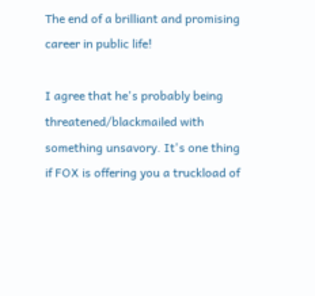The end of a brilliant and promising career in public life!

I agree that he's probably being threatened/blackmailed with something unsavory. It's one thing if FOX is offering you a truckload of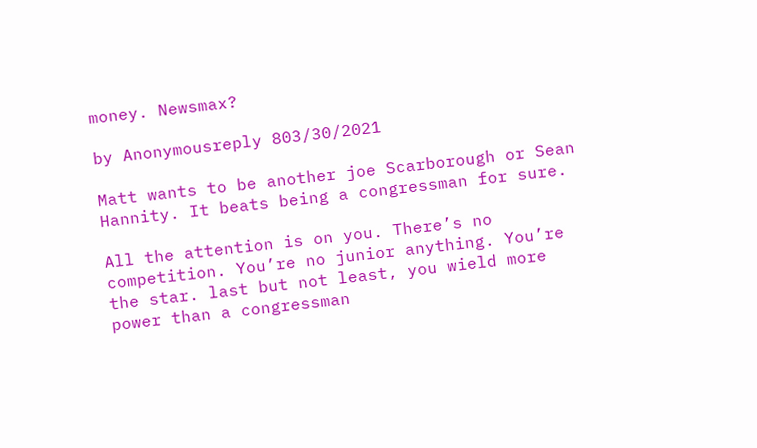money. Newsmax?

by Anonymousreply 803/30/2021

Matt wants to be another joe Scarborough or Sean Hannity. It beats being a congressman for sure.

All the attention is on you. There’s no competition. You’re no junior anything. You’re the star. last but not least, you wield more power than a congressman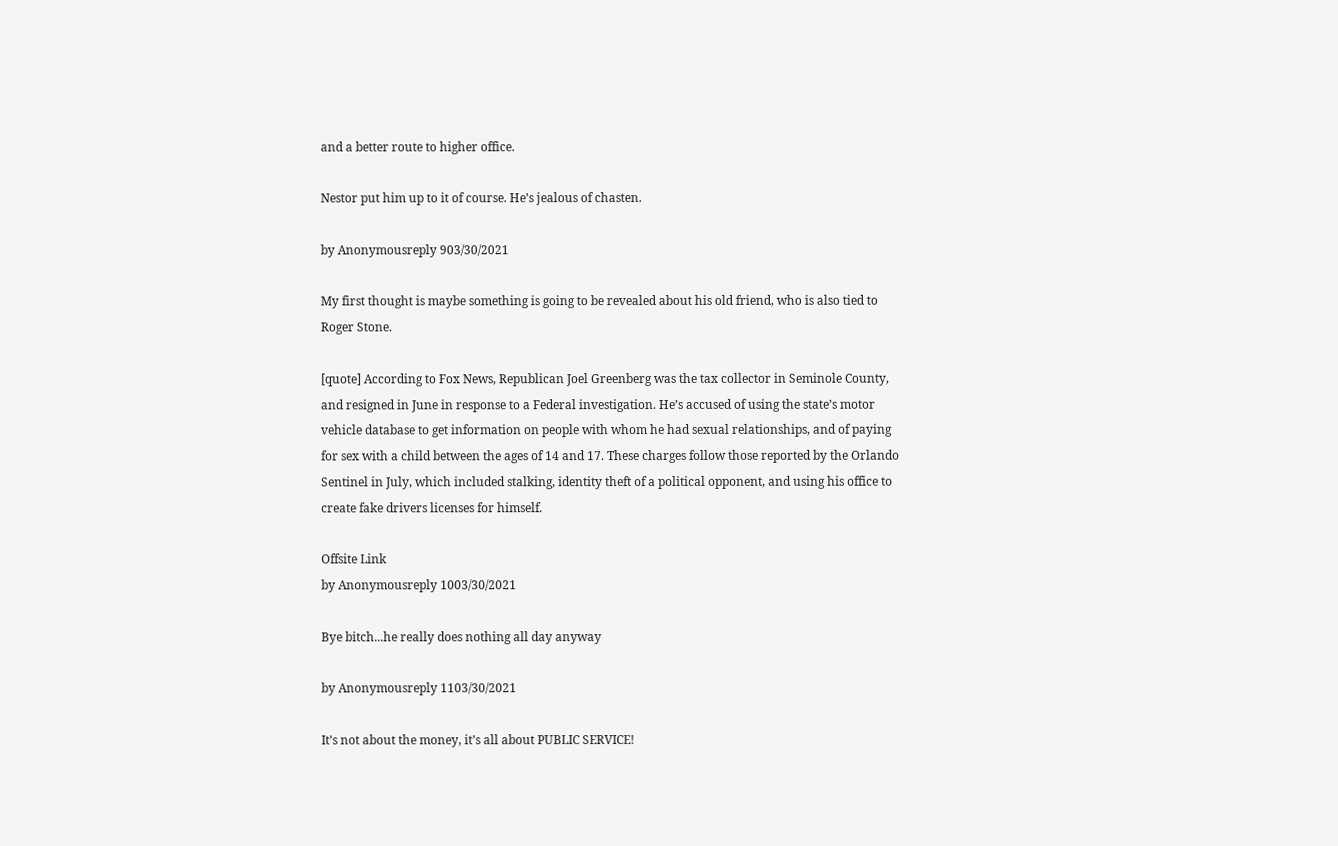and a better route to higher office.

Nestor put him up to it of course. He’s jealous of chasten.

by Anonymousreply 903/30/2021

My first thought is maybe something is going to be revealed about his old friend, who is also tied to Roger Stone.

[quote] According to Fox News, Republican Joel Greenberg was the tax collector in Seminole County, and resigned in June in response to a Federal investigation. He’s accused of using the state’s motor vehicle database to get information on people with whom he had sexual relationships, and of paying for sex with a child between the ages of 14 and 17. These charges follow those reported by the Orlando Sentinel in July, which included stalking, identity theft of a political opponent, and using his office to create fake drivers licenses for himself.

Offsite Link
by Anonymousreply 1003/30/2021

Bye bitch...he really does nothing all day anyway

by Anonymousreply 1103/30/2021

It’s not about the money, it’s all about PUBLIC SERVICE!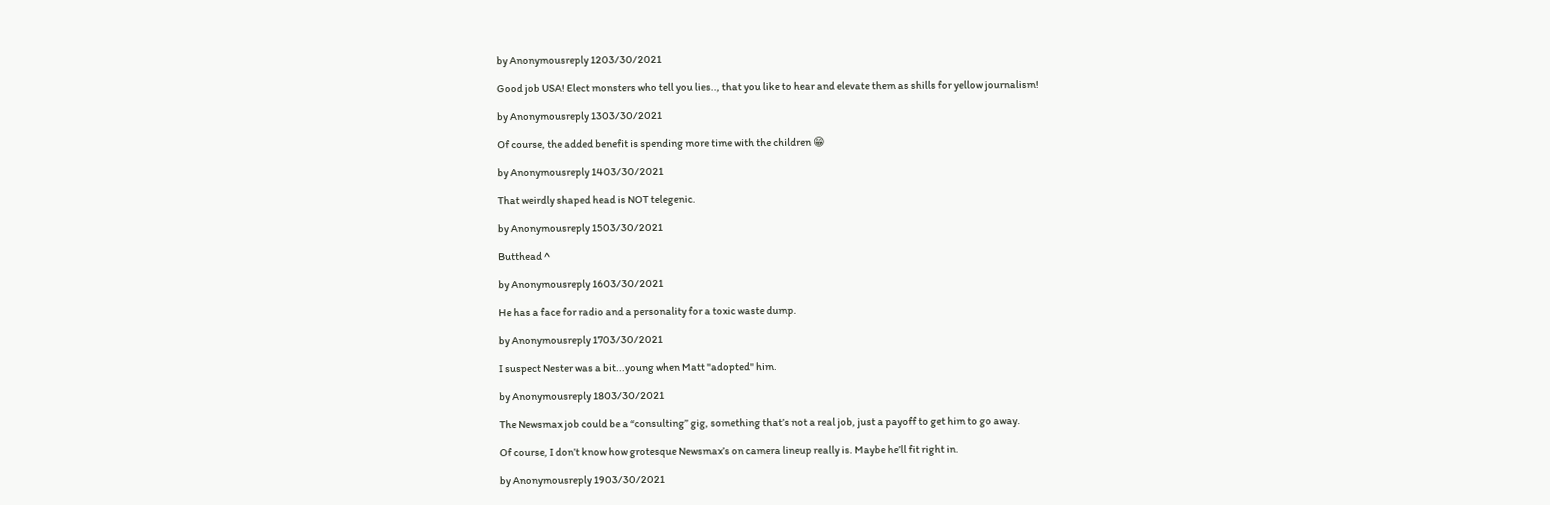by Anonymousreply 1203/30/2021

Good job USA! Elect monsters who tell you lies.., that you like to hear and elevate them as shills for yellow journalism!

by Anonymousreply 1303/30/2021

Of course, the added benefit is spending more time with the children 😁

by Anonymousreply 1403/30/2021

That weirdly shaped head is NOT telegenic.

by Anonymousreply 1503/30/2021

Butthead ^

by Anonymousreply 1603/30/2021

He has a face for radio and a personality for a toxic waste dump.

by Anonymousreply 1703/30/2021

I suspect Nester was a bit...young when Matt "adopted" him.

by Anonymousreply 1803/30/2021

The Newsmax job could be a “consulting” gig, something that’s not a real job, just a payoff to get him to go away.

Of course, I don’t know how grotesque Newsmax’s on camera lineup really is. Maybe he’ll fit right in.

by Anonymousreply 1903/30/2021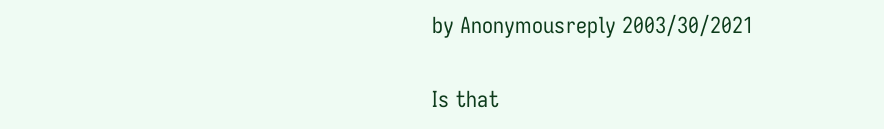by Anonymousreply 2003/30/2021

Is that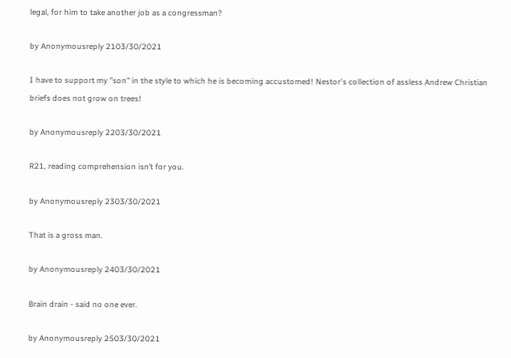legal, for him to take another job as a congressman?

by Anonymousreply 2103/30/2021

I have to support my "son" in the style to which he is becoming accustomed! Nestor's collection of assless Andrew Christian briefs does not grow on trees!

by Anonymousreply 2203/30/2021

R21, reading comprehension isn’t for you.

by Anonymousreply 2303/30/2021

That is a gross man.

by Anonymousreply 2403/30/2021

Brain drain - said no one ever.

by Anonymousreply 2503/30/2021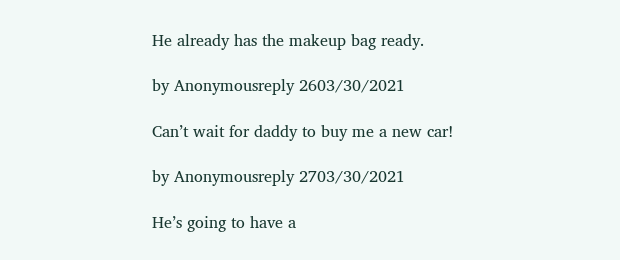He already has the makeup bag ready.

by Anonymousreply 2603/30/2021

Can’t wait for daddy to buy me a new car!

by Anonymousreply 2703/30/2021

He’s going to have a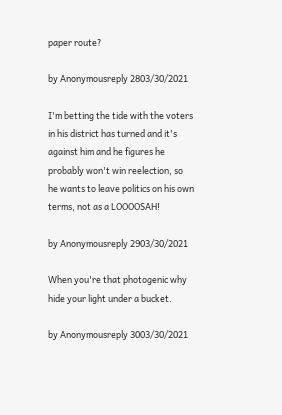paper route?

by Anonymousreply 2803/30/2021

I'm betting the tide with the voters in his district has turned and it's against him and he figures he probably won't win reelection, so he wants to leave politics on his own terms, not as a LOOOOSAH!

by Anonymousreply 2903/30/2021

When you're that photogenic why hide your light under a bucket.

by Anonymousreply 3003/30/2021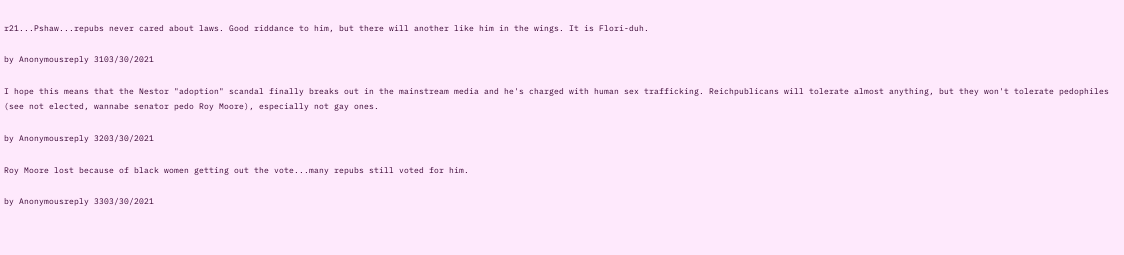r21...Pshaw...repubs never cared about laws. Good riddance to him, but there will another like him in the wings. It is Flori-duh.

by Anonymousreply 3103/30/2021

I hope this means that the Nestor "adoption" scandal finally breaks out in the mainstream media and he's charged with human sex trafficking. Reichpublicans will tolerate almost anything, but they won't tolerate pedophiles (see not elected, wannabe senator pedo Roy Moore), especially not gay ones.

by Anonymousreply 3203/30/2021

Roy Moore lost because of black women getting out the vote...many repubs still voted for him.

by Anonymousreply 3303/30/2021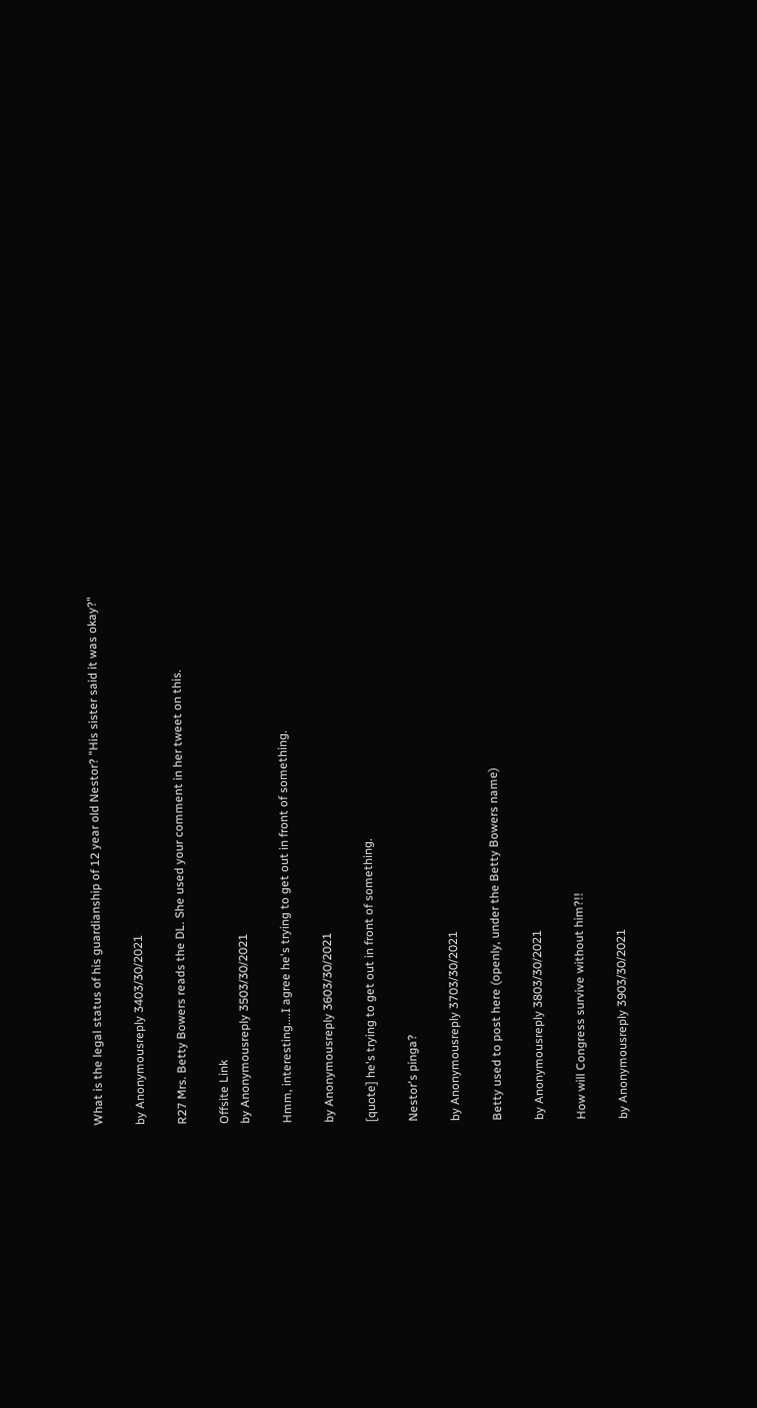What is the legal status of his guardianship of 12 year old Nestor? "His sister said it was okay?"

by Anonymousreply 3403/30/2021

R27 Mrs. Betty Bowers reads the DL. She used your comment in her tweet on this.

Offsite Link
by Anonymousreply 3503/30/2021

Hmm, interesting....I agree he's trying to get out in front of something.

by Anonymousreply 3603/30/2021

[quote] he's trying to get out in front of something.

Nestor's pinga?

by Anonymousreply 3703/30/2021

Betty used to post here (openly, under the Betty Bowers name)

by Anonymousreply 3803/30/2021

How will Congress survive without him?!!

by Anonymousreply 3903/30/2021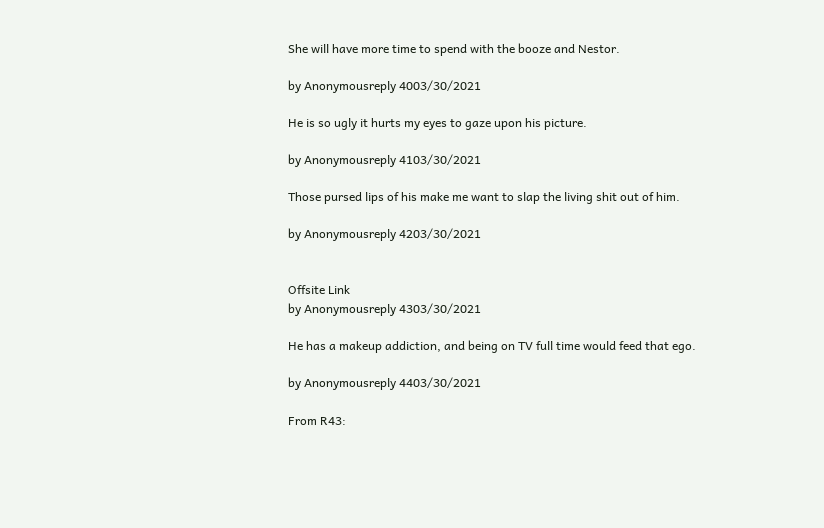She will have more time to spend with the booze and Nestor.

by Anonymousreply 4003/30/2021

He is so ugly it hurts my eyes to gaze upon his picture.

by Anonymousreply 4103/30/2021

Those pursed lips of his make me want to slap the living shit out of him.

by Anonymousreply 4203/30/2021


Offsite Link
by Anonymousreply 4303/30/2021

He has a makeup addiction, and being on TV full time would feed that ego.

by Anonymousreply 4403/30/2021

From R43: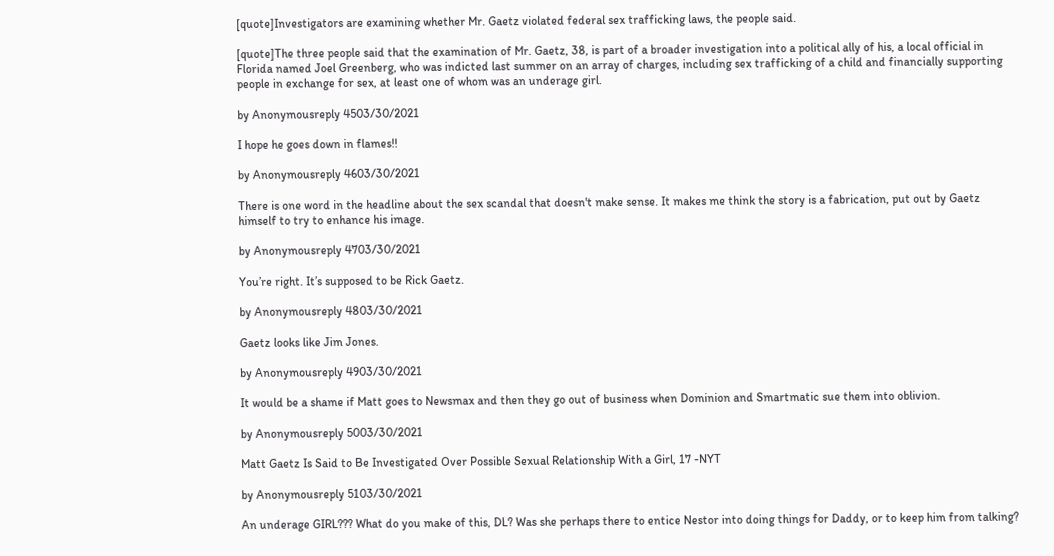[quote]Investigators are examining whether Mr. Gaetz violated federal sex trafficking laws, the people said.

[quote]The three people said that the examination of Mr. Gaetz, 38, is part of a broader investigation into a political ally of his, a local official in Florida named Joel Greenberg, who was indicted last summer on an array of charges, including sex trafficking of a child and financially supporting people in exchange for sex, at least one of whom was an underage girl.

by Anonymousreply 4503/30/2021

I hope he goes down in flames!!

by Anonymousreply 4603/30/2021

There is one word in the headline about the sex scandal that doesn't make sense. It makes me think the story is a fabrication, put out by Gaetz himself to try to enhance his image.

by Anonymousreply 4703/30/2021

You’re right. It’s supposed to be Rick Gaetz.

by Anonymousreply 4803/30/2021

Gaetz looks like Jim Jones.

by Anonymousreply 4903/30/2021

It would be a shame if Matt goes to Newsmax and then they go out of business when Dominion and Smartmatic sue them into oblivion.

by Anonymousreply 5003/30/2021

Matt Gaetz Is Said to Be Investigated Over Possible Sexual Relationship With a Girl, 17 -NYT

by Anonymousreply 5103/30/2021

An underage GIRL??? What do you make of this, DL? Was she perhaps there to entice Nestor into doing things for Daddy, or to keep him from talking?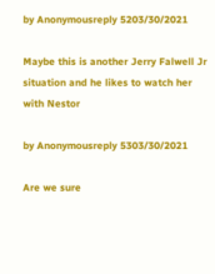by Anonymousreply 5203/30/2021

Maybe this is another Jerry Falwell Jr situation and he likes to watch her with Nestor

by Anonymousreply 5303/30/2021

Are we sure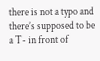there is not a typo and there’s supposed to be a T- in front of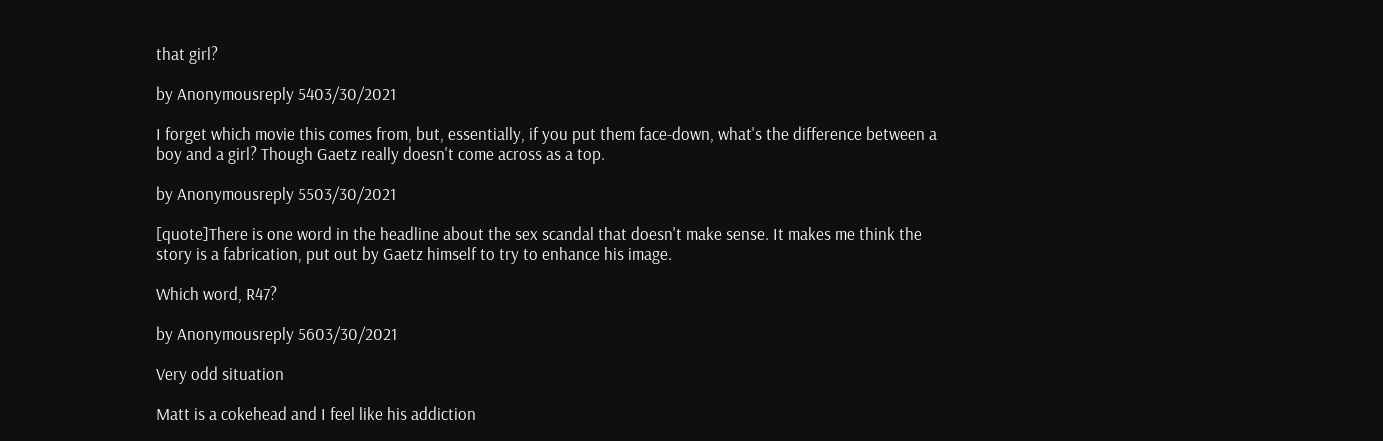that girl?

by Anonymousreply 5403/30/2021

I forget which movie this comes from, but, essentially, if you put them face-down, what's the difference between a boy and a girl? Though Gaetz really doesn't come across as a top.

by Anonymousreply 5503/30/2021

[quote]There is one word in the headline about the sex scandal that doesn't make sense. It makes me think the story is a fabrication, put out by Gaetz himself to try to enhance his image.

Which word, R47?

by Anonymousreply 5603/30/2021

Very odd situation

Matt is a cokehead and I feel like his addiction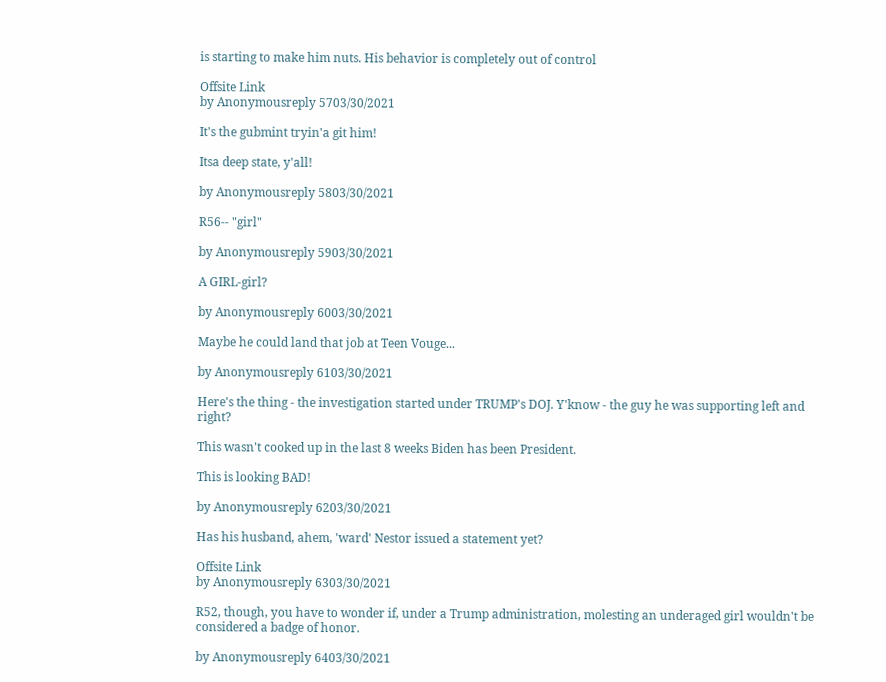is starting to make him nuts. His behavior is completely out of control

Offsite Link
by Anonymousreply 5703/30/2021

It's the gubmint tryin'a git him!

Itsa deep state, y'all!

by Anonymousreply 5803/30/2021

R56-- "girl"

by Anonymousreply 5903/30/2021

A GIRL-girl?

by Anonymousreply 6003/30/2021

Maybe he could land that job at Teen Vouge...

by Anonymousreply 6103/30/2021

Here's the thing - the investigation started under TRUMP's DOJ. Y'know - the guy he was supporting left and right?

This wasn't cooked up in the last 8 weeks Biden has been President.

This is looking BAD!

by Anonymousreply 6203/30/2021

Has his husband, ahem, 'ward' Nestor issued a statement yet?

Offsite Link
by Anonymousreply 6303/30/2021

R52, though, you have to wonder if, under a Trump administration, molesting an underaged girl wouldn't be considered a badge of honor.

by Anonymousreply 6403/30/2021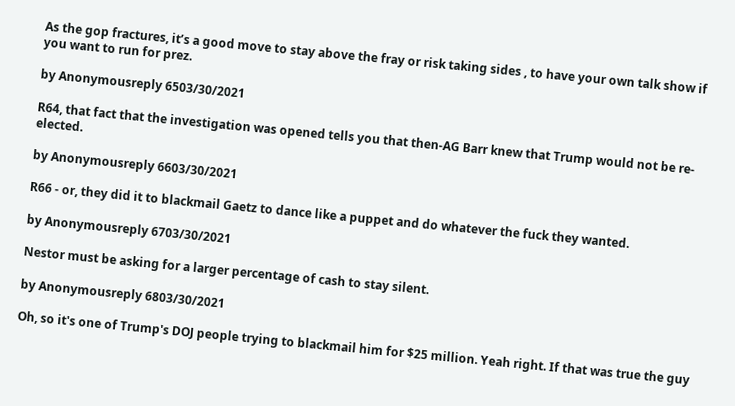As the gop fractures, it’s a good move to stay above the fray or risk taking sides , to have your own talk show if you want to run for prez.

by Anonymousreply 6503/30/2021

R64, that fact that the investigation was opened tells you that then-AG Barr knew that Trump would not be re-elected.

by Anonymousreply 6603/30/2021

R66 - or, they did it to blackmail Gaetz to dance like a puppet and do whatever the fuck they wanted.

by Anonymousreply 6703/30/2021

Nestor must be asking for a larger percentage of cash to stay silent.

by Anonymousreply 6803/30/2021

Oh, so it's one of Trump's DOJ people trying to blackmail him for $25 million. Yeah right. If that was true the guy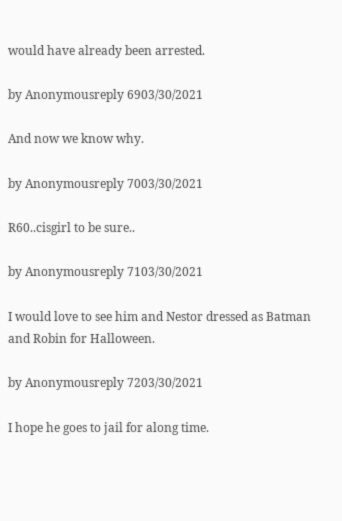would have already been arrested.

by Anonymousreply 6903/30/2021

And now we know why.

by Anonymousreply 7003/30/2021

R60..cisgirl to be sure..

by Anonymousreply 7103/30/2021

I would love to see him and Nestor dressed as Batman and Robin for Halloween.

by Anonymousreply 7203/30/2021

I hope he goes to jail for along time.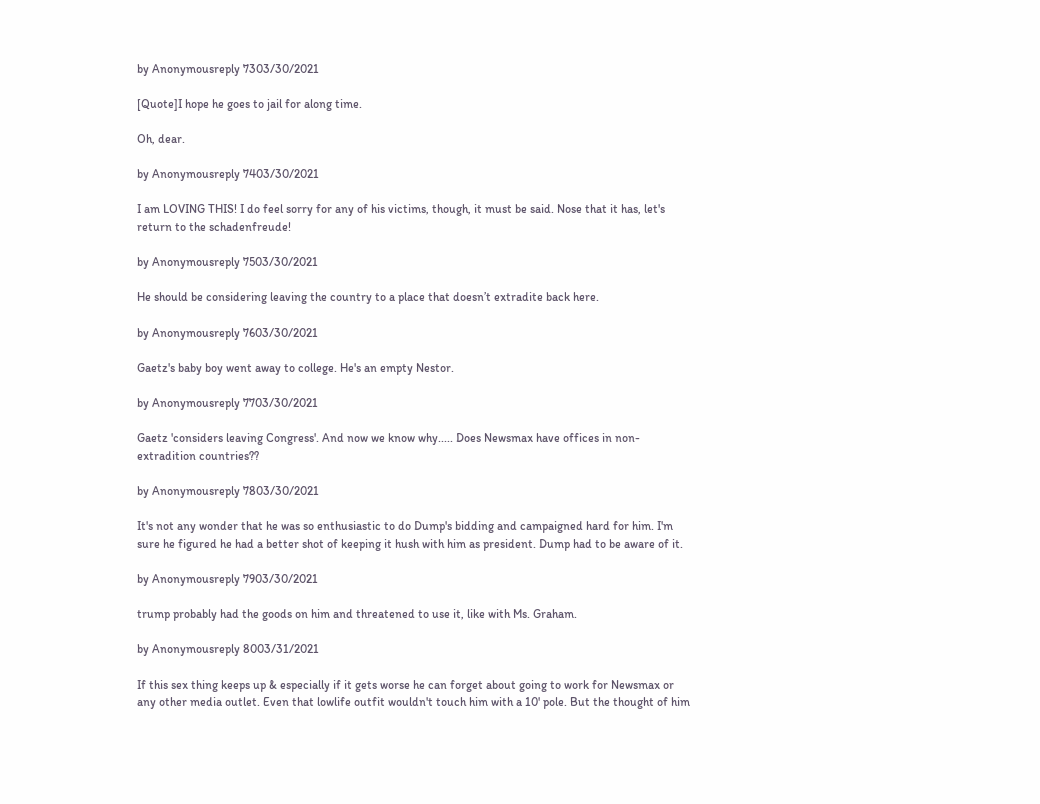by Anonymousreply 7303/30/2021

[Quote]I hope he goes to jail for along time.

Oh, dear.

by Anonymousreply 7403/30/2021

I am LOVING THIS! I do feel sorry for any of his victims, though, it must be said. Nose that it has, let's return to the schadenfreude!

by Anonymousreply 7503/30/2021

He should be considering leaving the country to a place that doesn’t extradite back here.

by Anonymousreply 7603/30/2021

Gaetz's baby boy went away to college. He's an empty Nestor.

by Anonymousreply 7703/30/2021

Gaetz 'considers leaving Congress'. And now we know why..... Does Newsmax have offices in non-extradition countries??

by Anonymousreply 7803/30/2021

It's not any wonder that he was so enthusiastic to do Dump's bidding and campaigned hard for him. I'm sure he figured he had a better shot of keeping it hush with him as president. Dump had to be aware of it.

by Anonymousreply 7903/30/2021

trump probably had the goods on him and threatened to use it, like with Ms. Graham.

by Anonymousreply 8003/31/2021

If this sex thing keeps up & especially if it gets worse he can forget about going to work for Newsmax or any other media outlet. Even that lowlife outfit wouldn't touch him with a 10' pole. But the thought of him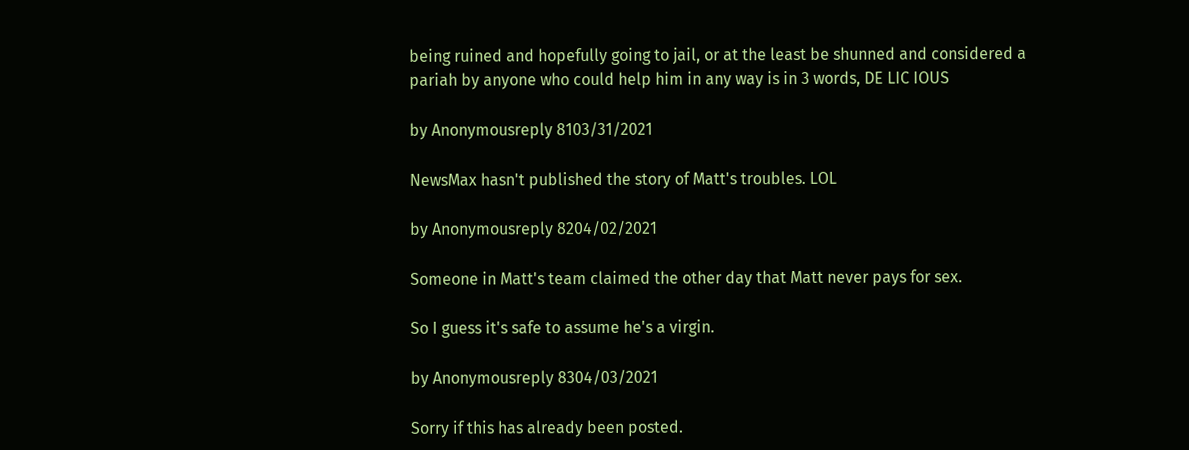being ruined and hopefully going to jail, or at the least be shunned and considered a pariah by anyone who could help him in any way is in 3 words, DE LIC IOUS

by Anonymousreply 8103/31/2021

NewsMax hasn't published the story of Matt's troubles. LOL

by Anonymousreply 8204/02/2021

Someone in Matt's team claimed the other day that Matt never pays for sex.

So I guess it's safe to assume he's a virgin.

by Anonymousreply 8304/03/2021

Sorry if this has already been posted.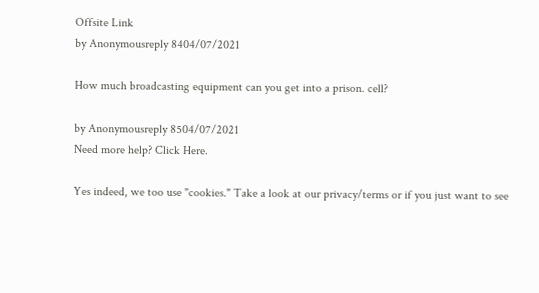Offsite Link
by Anonymousreply 8404/07/2021

How much broadcasting equipment can you get into a prison. cell?

by Anonymousreply 8504/07/2021
Need more help? Click Here.

Yes indeed, we too use "cookies." Take a look at our privacy/terms or if you just want to see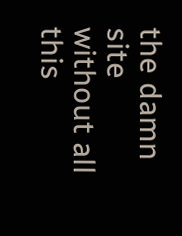the damn site without all this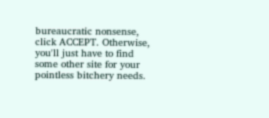bureaucratic nonsense, click ACCEPT. Otherwise, you'll just have to find some other site for your pointless bitchery needs.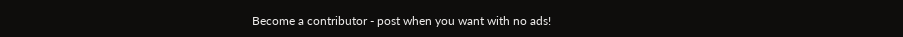Become a contributor - post when you want with no ads!